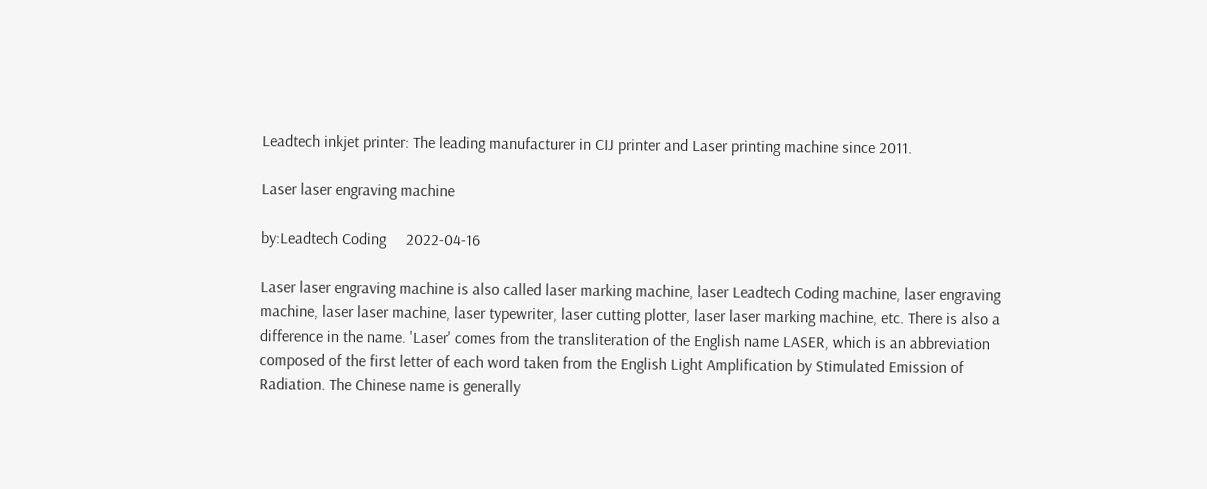Leadtech inkjet printer: The leading manufacturer in CIJ printer and Laser printing machine since 2011.

Laser laser engraving machine

by:Leadtech Coding     2022-04-16

Laser laser engraving machine is also called laser marking machine, laser Leadtech Coding machine, laser engraving machine, laser laser machine, laser typewriter, laser cutting plotter, laser laser marking machine, etc. There is also a difference in the name. 'Laser' comes from the transliteration of the English name LASER, which is an abbreviation composed of the first letter of each word taken from the English Light Amplification by Stimulated Emission of Radiation. The Chinese name is generally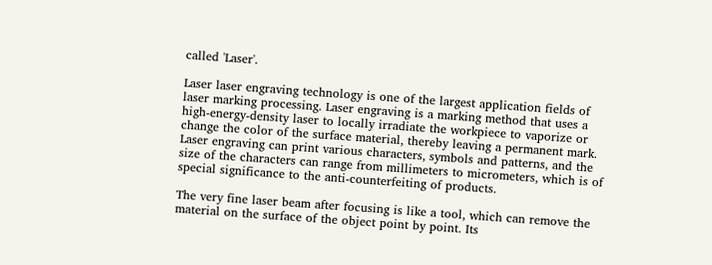called 'Laser'.

Laser laser engraving technology is one of the largest application fields of laser marking processing. Laser engraving is a marking method that uses a high-energy-density laser to locally irradiate the workpiece to vaporize or change the color of the surface material, thereby leaving a permanent mark. Laser engraving can print various characters, symbols and patterns, and the size of the characters can range from millimeters to micrometers, which is of special significance to the anti-counterfeiting of products.

The very fine laser beam after focusing is like a tool, which can remove the material on the surface of the object point by point. Its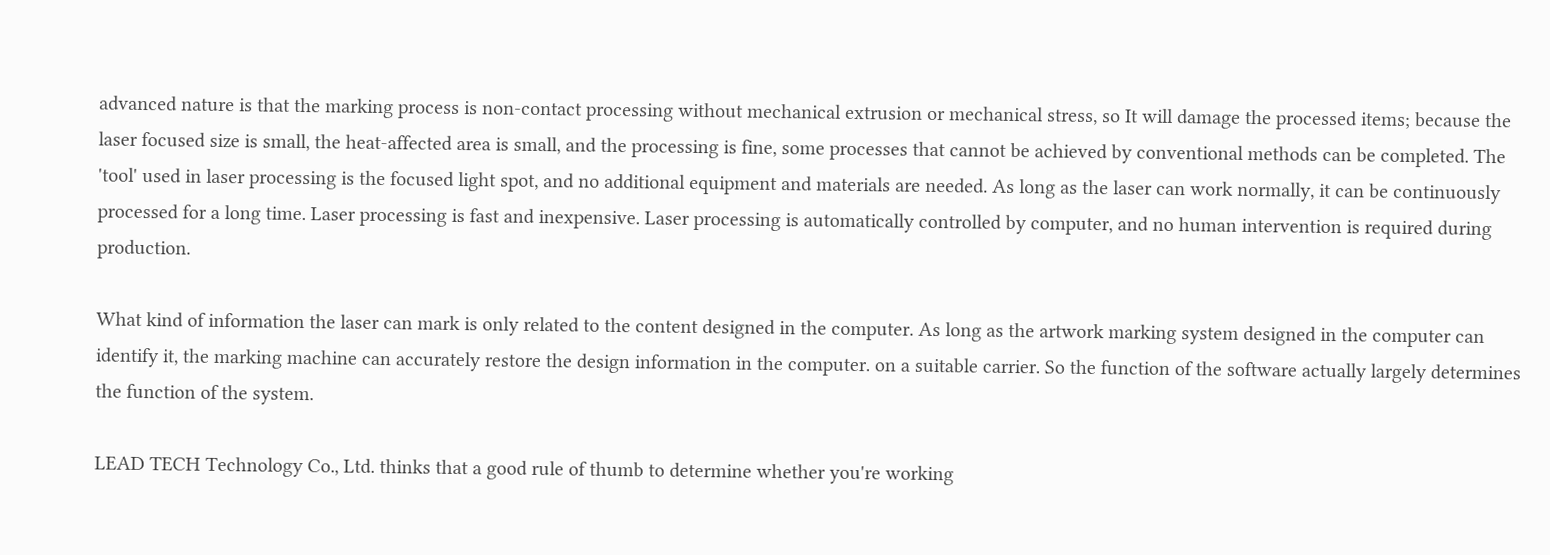advanced nature is that the marking process is non-contact processing without mechanical extrusion or mechanical stress, so It will damage the processed items; because the laser focused size is small, the heat-affected area is small, and the processing is fine, some processes that cannot be achieved by conventional methods can be completed. The 'tool' used in laser processing is the focused light spot, and no additional equipment and materials are needed. As long as the laser can work normally, it can be continuously processed for a long time. Laser processing is fast and inexpensive. Laser processing is automatically controlled by computer, and no human intervention is required during production.

What kind of information the laser can mark is only related to the content designed in the computer. As long as the artwork marking system designed in the computer can identify it, the marking machine can accurately restore the design information in the computer. on a suitable carrier. So the function of the software actually largely determines the function of the system.

LEAD TECH Technology Co., Ltd. thinks that a good rule of thumb to determine whether you're working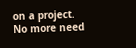on a project.
No more need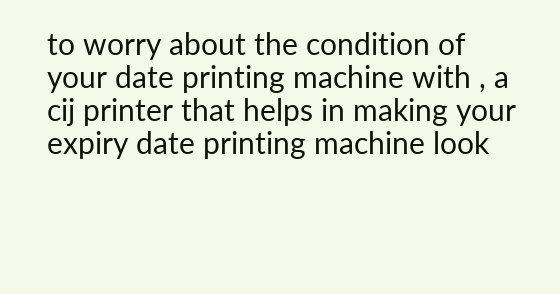to worry about the condition of your date printing machine with , a cij printer that helps in making your expiry date printing machine look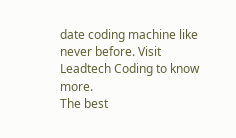date coding machine like never before. Visit Leadtech Coding to know more.
The best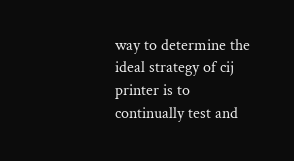way to determine the ideal strategy of cij printer is to continually test and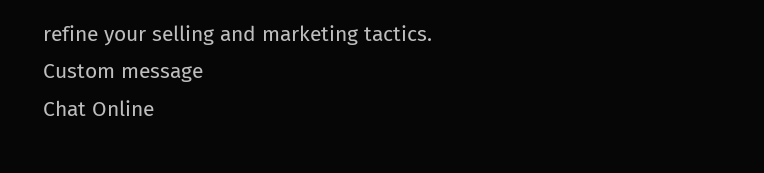refine your selling and marketing tactics.
Custom message
Chat Online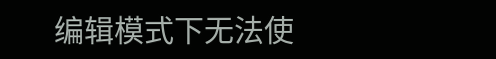编辑模式下无法使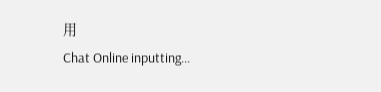用
Chat Online inputting...